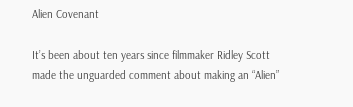Alien Covenant

It’s been about ten years since filmmaker Ridley Scott made the unguarded comment about making an “Alien”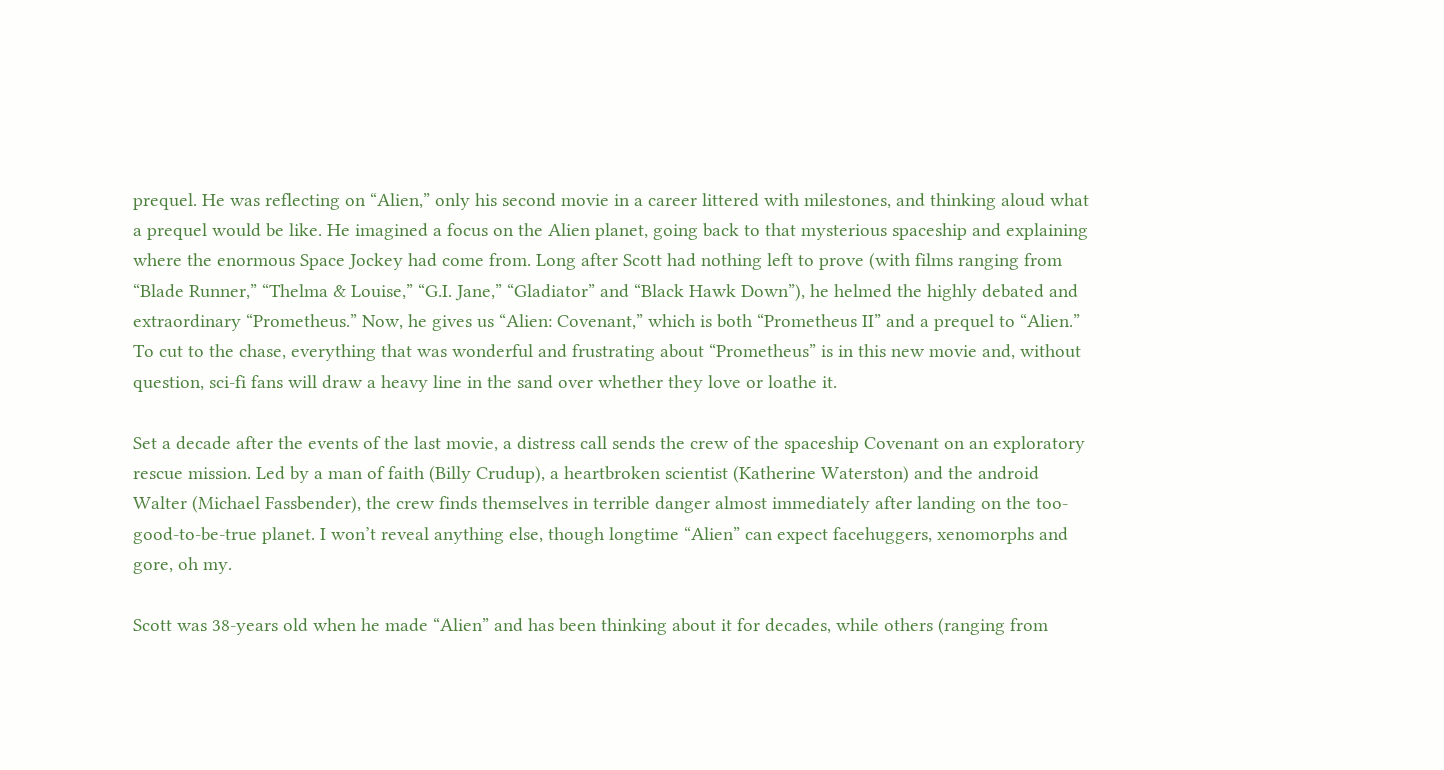prequel. He was reflecting on “Alien,” only his second movie in a career littered with milestones, and thinking aloud what a prequel would be like. He imagined a focus on the Alien planet, going back to that mysterious spaceship and explaining where the enormous Space Jockey had come from. Long after Scott had nothing left to prove (with films ranging from “Blade Runner,” “Thelma & Louise,” “G.I. Jane,” “Gladiator” and “Black Hawk Down”), he helmed the highly debated and extraordinary “Prometheus.” Now, he gives us “Alien: Covenant,” which is both “Prometheus II” and a prequel to “Alien.” To cut to the chase, everything that was wonderful and frustrating about “Prometheus” is in this new movie and, without question, sci-fi fans will draw a heavy line in the sand over whether they love or loathe it.

Set a decade after the events of the last movie, a distress call sends the crew of the spaceship Covenant on an exploratory rescue mission. Led by a man of faith (Billy Crudup), a heartbroken scientist (Katherine Waterston) and the android Walter (Michael Fassbender), the crew finds themselves in terrible danger almost immediately after landing on the too-good-to-be-true planet. I won’t reveal anything else, though longtime “Alien” can expect facehuggers, xenomorphs and gore, oh my.

Scott was 38-years old when he made “Alien” and has been thinking about it for decades, while others (ranging from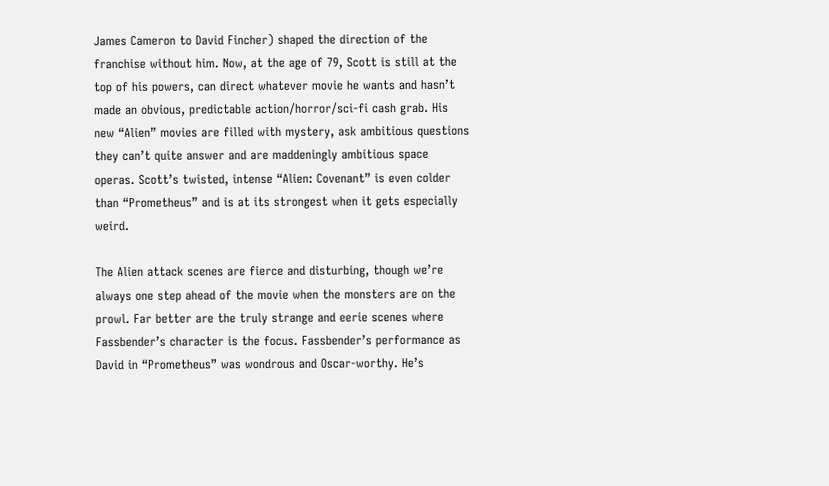James Cameron to David Fincher) shaped the direction of the franchise without him. Now, at the age of 79, Scott is still at the top of his powers, can direct whatever movie he wants and hasn’t made an obvious, predictable action/horror/sci-fi cash grab. His new “Alien” movies are filled with mystery, ask ambitious questions they can’t quite answer and are maddeningly ambitious space operas. Scott’s twisted, intense “Alien: Covenant” is even colder than “Prometheus” and is at its strongest when it gets especially weird.

The Alien attack scenes are fierce and disturbing, though we’re always one step ahead of the movie when the monsters are on the prowl. Far better are the truly strange and eerie scenes where Fassbender’s character is the focus. Fassbender’s performance as David in “Prometheus” was wondrous and Oscar-worthy. He’s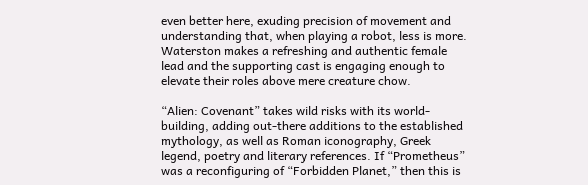even better here, exuding precision of movement and understanding that, when playing a robot, less is more. Waterston makes a refreshing and authentic female lead and the supporting cast is engaging enough to elevate their roles above mere creature chow.

“Alien: Covenant” takes wild risks with its world-building, adding out-there additions to the established mythology, as well as Roman iconography, Greek legend, poetry and literary references. If “Prometheus” was a reconfiguring of “Forbidden Planet,” then this is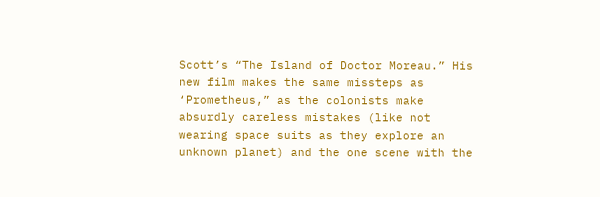Scott’s “The Island of Doctor Moreau.” His new film makes the same missteps as ‘Prometheus,” as the colonists make absurdly careless mistakes (like not wearing space suits as they explore an unknown planet) and the one scene with the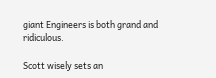giant Engineers is both grand and ridiculous.

Scott wisely sets an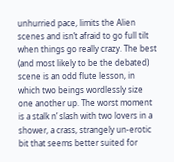unhurried pace, limits the Alien scenes and isn’t afraid to go full tilt when things go really crazy. The best (and most likely to be the debated) scene is an odd flute lesson, in which two beings wordlessly size one another up. The worst moment is a stalk n’ slash with two lovers in a shower, a crass, strangely un-erotic bit that seems better suited for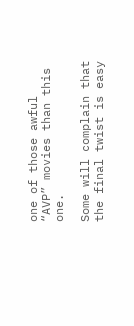one of those awful “AVP” movies than this one.

Some will complain that the final twist is easy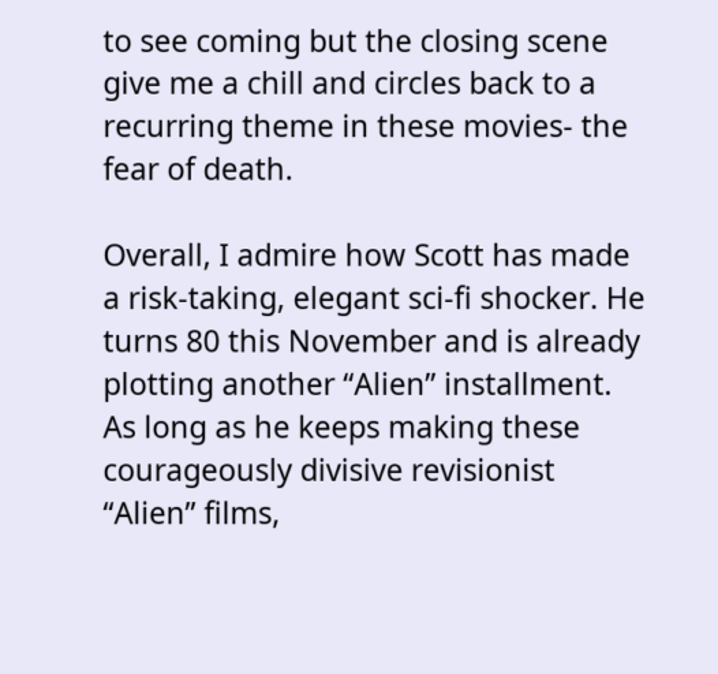to see coming but the closing scene give me a chill and circles back to a recurring theme in these movies- the fear of death.

Overall, I admire how Scott has made a risk-taking, elegant sci-fi shocker. He turns 80 this November and is already plotting another “Alien” installment. As long as he keeps making these courageously divisive revisionist “Alien” films,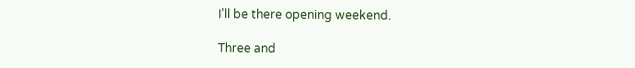I’ll be there opening weekend.

Three and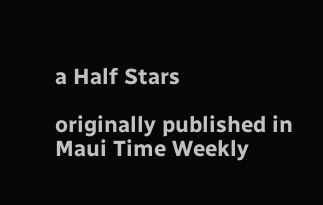a Half Stars

originally published in Maui Time Weekly